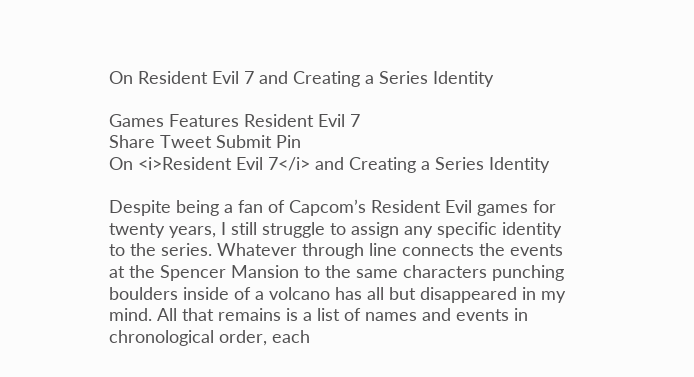On Resident Evil 7 and Creating a Series Identity

Games Features Resident Evil 7
Share Tweet Submit Pin
On <i>Resident Evil 7</i> and Creating a Series Identity

Despite being a fan of Capcom’s Resident Evil games for twenty years, I still struggle to assign any specific identity to the series. Whatever through line connects the events at the Spencer Mansion to the same characters punching boulders inside of a volcano has all but disappeared in my mind. All that remains is a list of names and events in chronological order, each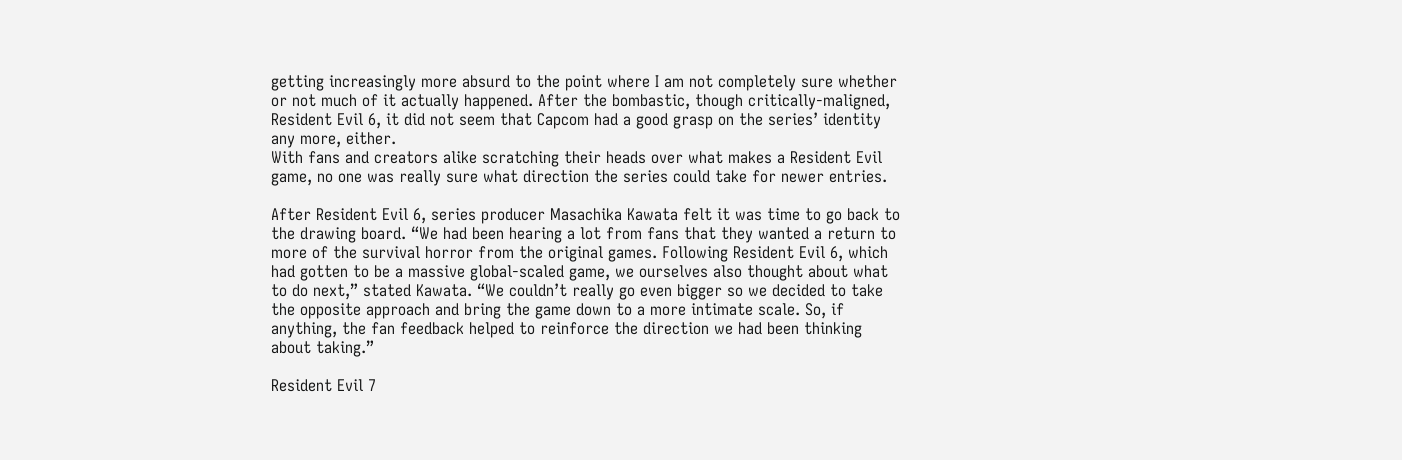getting increasingly more absurd to the point where I am not completely sure whether or not much of it actually happened. After the bombastic, though critically-maligned, Resident Evil 6, it did not seem that Capcom had a good grasp on the series’ identity any more, either.
With fans and creators alike scratching their heads over what makes a Resident Evil game, no one was really sure what direction the series could take for newer entries.

After Resident Evil 6, series producer Masachika Kawata felt it was time to go back to the drawing board. “We had been hearing a lot from fans that they wanted a return to more of the survival horror from the original games. Following Resident Evil 6, which had gotten to be a massive global-scaled game, we ourselves also thought about what to do next,” stated Kawata. “We couldn’t really go even bigger so we decided to take the opposite approach and bring the game down to a more intimate scale. So, if anything, the fan feedback helped to reinforce the direction we had been thinking about taking.”

Resident Evil 7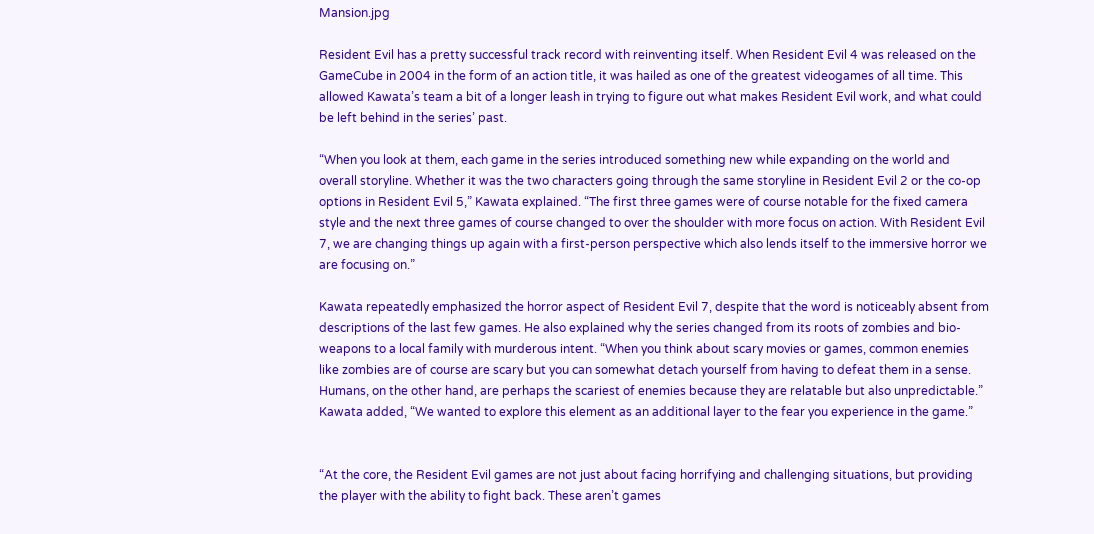Mansion.jpg

Resident Evil has a pretty successful track record with reinventing itself. When Resident Evil 4 was released on the GameCube in 2004 in the form of an action title, it was hailed as one of the greatest videogames of all time. This allowed Kawata’s team a bit of a longer leash in trying to figure out what makes Resident Evil work, and what could be left behind in the series’ past.

“When you look at them, each game in the series introduced something new while expanding on the world and overall storyline. Whether it was the two characters going through the same storyline in Resident Evil 2 or the co-op options in Resident Evil 5,” Kawata explained. “The first three games were of course notable for the fixed camera style and the next three games of course changed to over the shoulder with more focus on action. With Resident Evil 7, we are changing things up again with a first-person perspective which also lends itself to the immersive horror we are focusing on.”

Kawata repeatedly emphasized the horror aspect of Resident Evil 7, despite that the word is noticeably absent from descriptions of the last few games. He also explained why the series changed from its roots of zombies and bio-weapons to a local family with murderous intent. “When you think about scary movies or games, common enemies like zombies are of course are scary but you can somewhat detach yourself from having to defeat them in a sense. Humans, on the other hand, are perhaps the scariest of enemies because they are relatable but also unpredictable.” Kawata added, “We wanted to explore this element as an additional layer to the fear you experience in the game.”


“At the core, the Resident Evil games are not just about facing horrifying and challenging situations, but providing the player with the ability to fight back. These aren’t games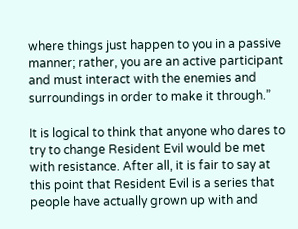where things just happen to you in a passive manner; rather, you are an active participant and must interact with the enemies and surroundings in order to make it through.”

It is logical to think that anyone who dares to try to change Resident Evil would be met with resistance. After all, it is fair to say at this point that Resident Evil is a series that people have actually grown up with and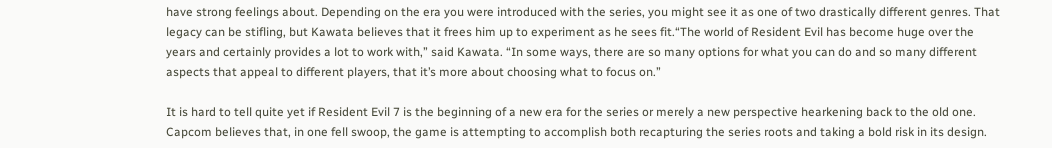have strong feelings about. Depending on the era you were introduced with the series, you might see it as one of two drastically different genres. That legacy can be stifling, but Kawata believes that it frees him up to experiment as he sees fit.“The world of Resident Evil has become huge over the years and certainly provides a lot to work with,” said Kawata. “In some ways, there are so many options for what you can do and so many different aspects that appeal to different players, that it’s more about choosing what to focus on.”

It is hard to tell quite yet if Resident Evil 7 is the beginning of a new era for the series or merely a new perspective hearkening back to the old one. Capcom believes that, in one fell swoop, the game is attempting to accomplish both recapturing the series roots and taking a bold risk in its design.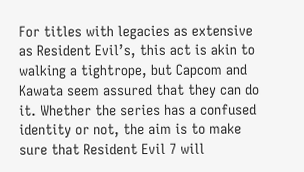For titles with legacies as extensive as Resident Evil’s, this act is akin to walking a tightrope, but Capcom and Kawata seem assured that they can do it. Whether the series has a confused identity or not, the aim is to make sure that Resident Evil 7 will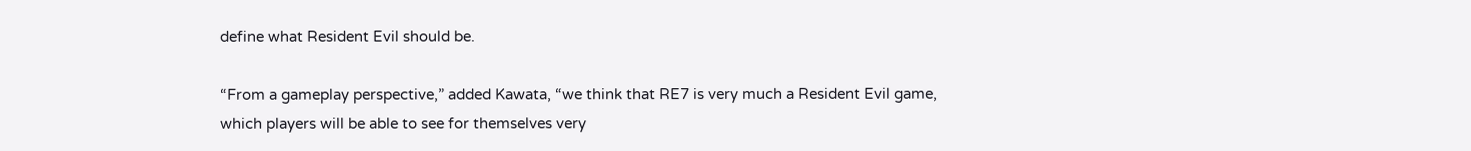define what Resident Evil should be.

“From a gameplay perspective,” added Kawata, “we think that RE7 is very much a Resident Evil game, which players will be able to see for themselves very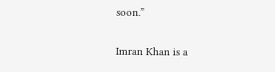soon.”

Imran Khan is a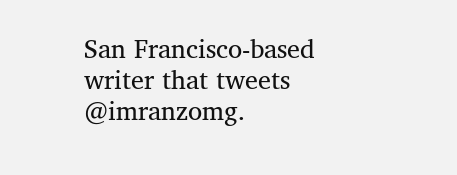San Francisco-based writer that tweets @imranzomg.